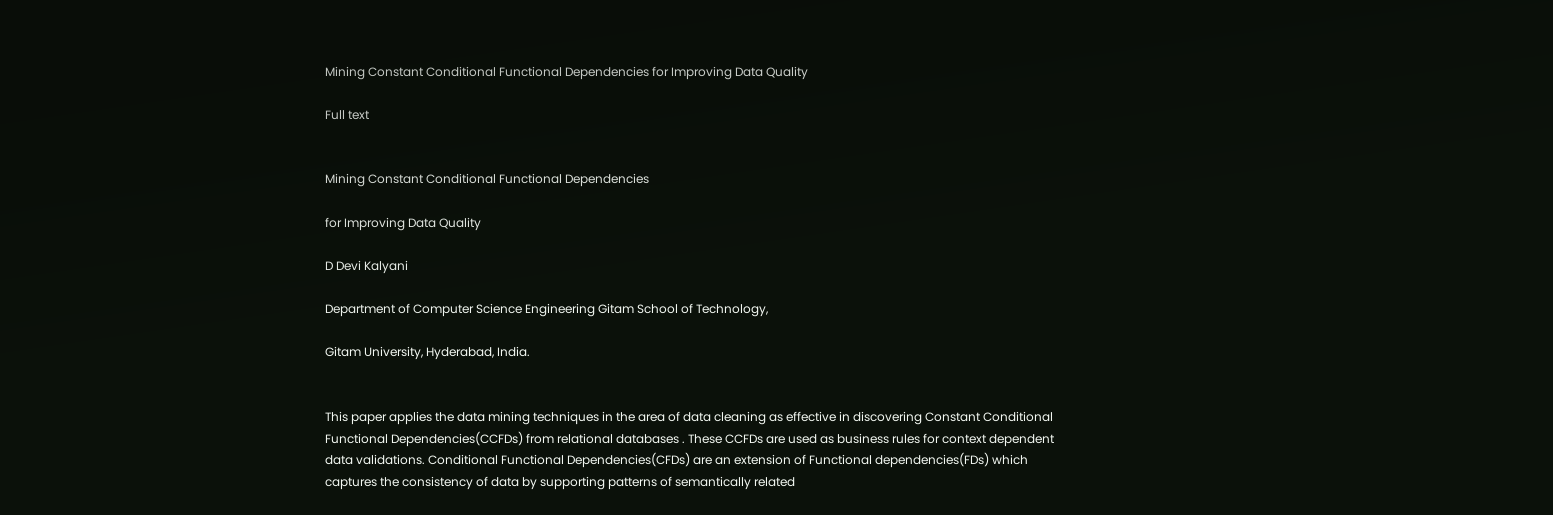Mining Constant Conditional Functional Dependencies for Improving Data Quality

Full text


Mining Constant Conditional Functional Dependencies

for Improving Data Quality

D Devi Kalyani

Department of Computer Science Engineering Gitam School of Technology,

Gitam University, Hyderabad, India.


This paper applies the data mining techniques in the area of data cleaning as effective in discovering Constant Conditional Functional Dependencies(CCFDs) from relational databases . These CCFDs are used as business rules for context dependent data validations. Conditional Functional Dependencies(CFDs) are an extension of Functional dependencies(FDs) which captures the consistency of data by supporting patterns of semantically related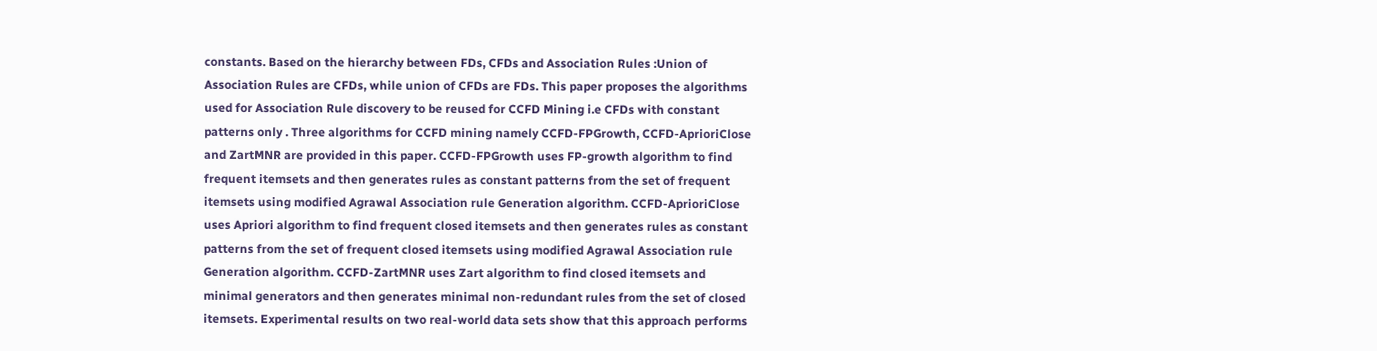constants. Based on the hierarchy between FDs, CFDs and Association Rules :Union of Association Rules are CFDs, while union of CFDs are FDs. This paper proposes the algorithms used for Association Rule discovery to be reused for CCFD Mining i.e CFDs with constant patterns only . Three algorithms for CCFD mining namely CCFD-FPGrowth, CCFD-AprioriClose and ZartMNR are provided in this paper. CCFD-FPGrowth uses FP-growth algorithm to find frequent itemsets and then generates rules as constant patterns from the set of frequent itemsets using modified Agrawal Association rule Generation algorithm. CCFD-AprioriClose uses Apriori algorithm to find frequent closed itemsets and then generates rules as constant patterns from the set of frequent closed itemsets using modified Agrawal Association rule Generation algorithm. CCFD-ZartMNR uses Zart algorithm to find closed itemsets and minimal generators and then generates minimal non-redundant rules from the set of closed itemsets. Experimental results on two real-world data sets show that this approach performs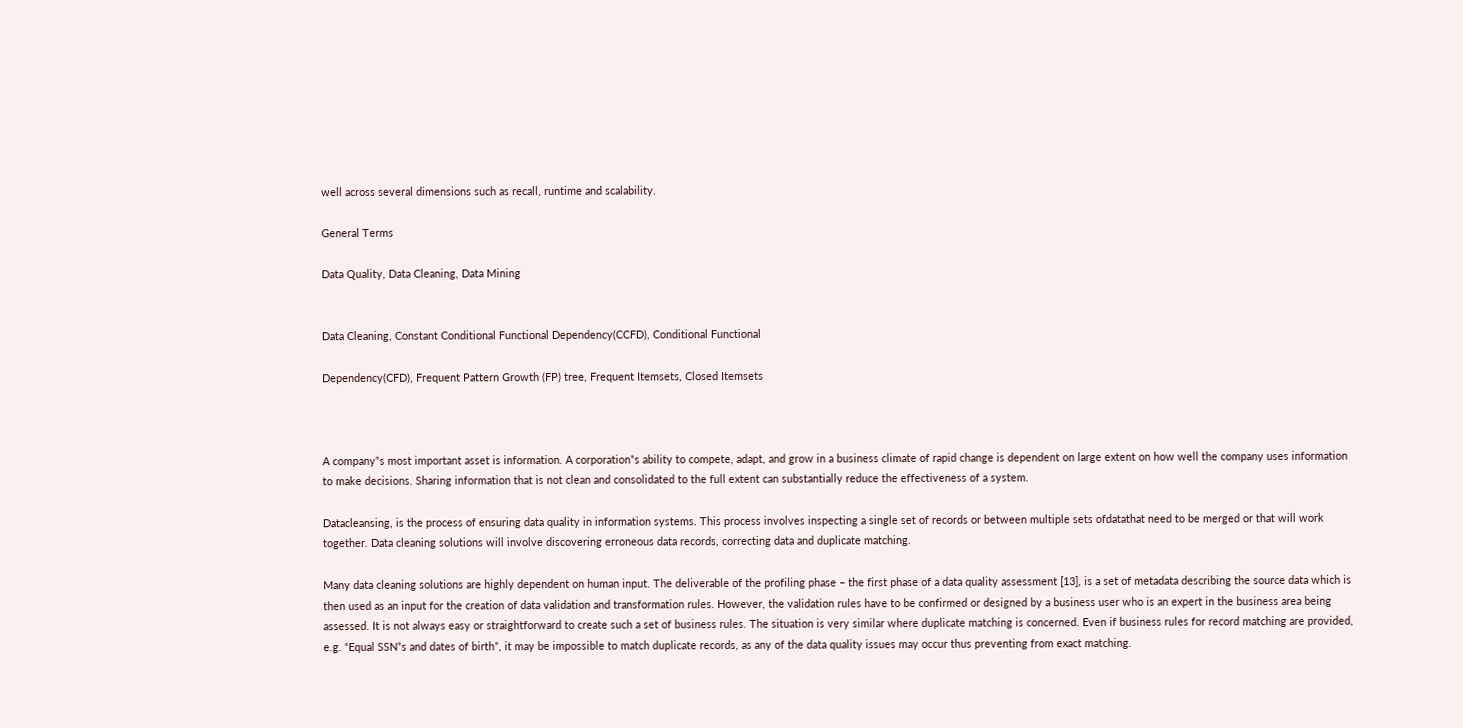well across several dimensions such as recall, runtime and scalability.

General Terms

Data Quality, Data Cleaning, Data Mining


Data Cleaning, Constant Conditional Functional Dependency(CCFD), Conditional Functional

Dependency(CFD), Frequent Pattern Growth (FP) tree, Frequent Itemsets, Closed Itemsets



A company‟s most important asset is information. A corporation‟s ability to compete, adapt, and grow in a business climate of rapid change is dependent on large extent on how well the company uses information to make decisions. Sharing information that is not clean and consolidated to the full extent can substantially reduce the effectiveness of a system.

Datacleansing, is the process of ensuring data quality in information systems. This process involves inspecting a single set of records or between multiple sets ofdatathat need to be merged or that will work together. Data cleaning solutions will involve discovering erroneous data records, correcting data and duplicate matching.

Many data cleaning solutions are highly dependent on human input. The deliverable of the profiling phase – the first phase of a data quality assessment [13], is a set of metadata describing the source data which is then used as an input for the creation of data validation and transformation rules. However, the validation rules have to be confirmed or designed by a business user who is an expert in the business area being assessed. It is not always easy or straightforward to create such a set of business rules. The situation is very similar where duplicate matching is concerned. Even if business rules for record matching are provided, e.g. “Equal SSN‟s and dates of birth”, it may be impossible to match duplicate records, as any of the data quality issues may occur thus preventing from exact matching.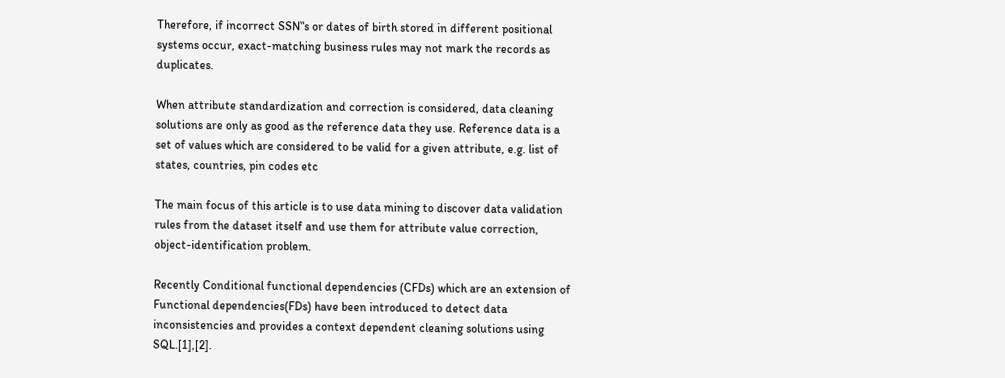Therefore, if incorrect SSN‟s or dates of birth stored in different positional systems occur, exact-matching business rules may not mark the records as duplicates.

When attribute standardization and correction is considered, data cleaning solutions are only as good as the reference data they use. Reference data is a set of values which are considered to be valid for a given attribute, e.g. list of states, countries, pin codes etc

The main focus of this article is to use data mining to discover data validation rules from the dataset itself and use them for attribute value correction, object-identification problem.

Recently Conditional functional dependencies (CFDs) which are an extension of Functional dependencies(FDs) have been introduced to detect data inconsistencies and provides a context dependent cleaning solutions using SQL.[1],[2].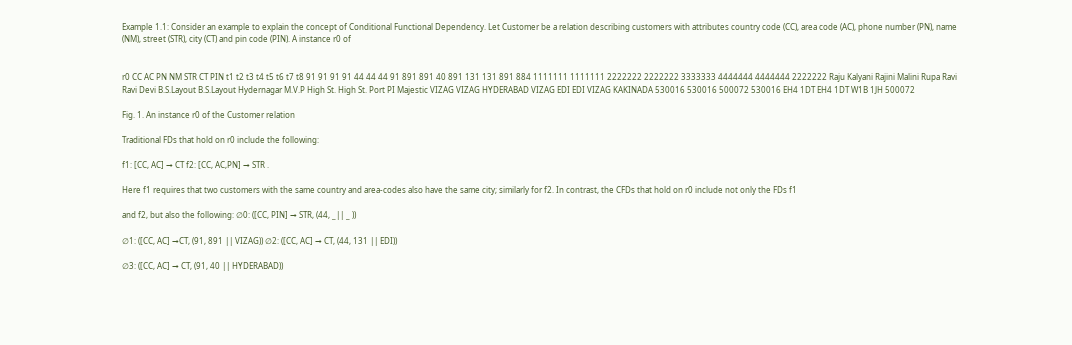Example 1.1: Consider an example to explain the concept of Conditional Functional Dependency. Let Customer be a relation describing customers with attributes country code (CC), area code (AC), phone number (PN), name (NM), street (STR), city (CT) and pin code (PIN). A instance r0 of


r0 CC AC PN NM STR CT PIN t1 t2 t3 t4 t5 t6 t7 t8 91 91 91 91 44 44 44 91 891 891 40 891 131 131 891 884 1111111 1111111 2222222 2222222 3333333 4444444 4444444 2222222 Raju Kalyani Rajini Malini Rupa Ravi Ravi Devi B.S.Layout B.S.Layout Hydernagar M.V.P High St. High St. Port PI Majestic VIZAG VIZAG HYDERABAD VIZAG EDI EDI VIZAG KAKINADA 530016 530016 500072 530016 EH4 1DT EH4 1DT W1B 1JH 500072

Fig. 1. An instance r0 of the Customer relation

Traditional FDs that hold on r0 include the following:

f1: [CC, AC] → CT f2: [CC, AC,PN] → STR .

Here f1 requires that two customers with the same country and area-codes also have the same city; similarly for f2. In contrast, the CFDs that hold on r0 include not only the FDs f1

and f2, but also the following: ∅0: ([CC, PIN] → STR, (44, _|| _ ))

∅1: ([CC, AC] →CT, (91, 891 || VIZAG)) ∅2: ([CC, AC] → CT, (44, 131 || EDI))

∅3: ([CC, AC] → CT, (91, 40 || HYDERABAD))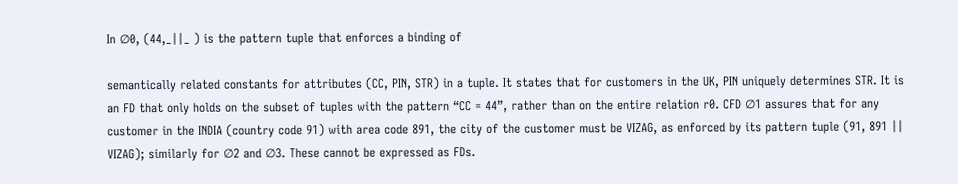In ∅0, (44,_||_ ) is the pattern tuple that enforces a binding of

semantically related constants for attributes (CC, PIN, STR) in a tuple. It states that for customers in the UK, PIN uniquely determines STR. It is an FD that only holds on the subset of tuples with the pattern “CC = 44”, rather than on the entire relation r0. CFD ∅1 assures that for any customer in the INDIA (country code 91) with area code 891, the city of the customer must be VIZAG, as enforced by its pattern tuple (91, 891 || VIZAG); similarly for ∅2 and ∅3. These cannot be expressed as FDs.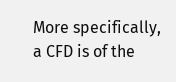More specifically, a CFD is of the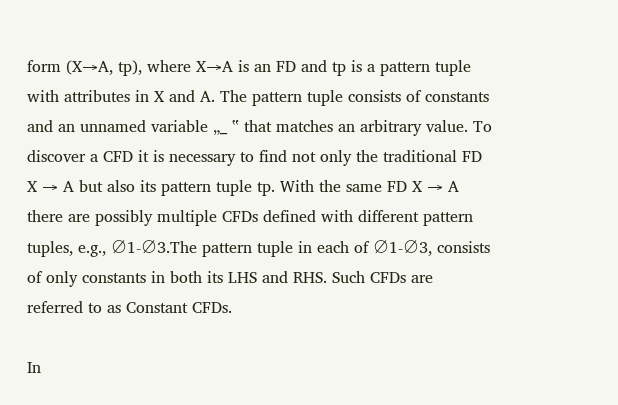form (X→A, tp), where X→A is an FD and tp is a pattern tuple with attributes in X and A. The pattern tuple consists of constants and an unnamed variable „_ ‟ that matches an arbitrary value. To discover a CFD it is necessary to find not only the traditional FD X → A but also its pattern tuple tp. With the same FD X → A there are possibly multiple CFDs defined with different pattern tuples, e.g., ∅1-∅3.The pattern tuple in each of ∅1-∅3, consists of only constants in both its LHS and RHS. Such CFDs are referred to as Constant CFDs.

In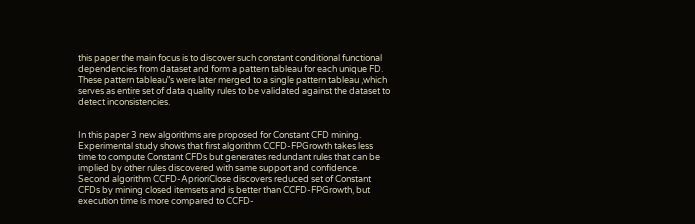this paper the main focus is to discover such constant conditional functional dependencies from dataset and form a pattern tableau for each unique FD. These pattern tableau‟s were later merged to a single pattern tableau ,which serves as entire set of data quality rules to be validated against the dataset to detect inconsistencies.


In this paper 3 new algorithms are proposed for Constant CFD mining. Experimental study shows that first algorithm CCFD-FPGrowth takes less time to compute Constant CFDs but generates redundant rules that can be implied by other rules discovered with same support and confidence. Second algorithm CCFD-AprioriClose discovers reduced set of Constant CFDs by mining closed itemsets and is better than CCFD-FPGrowth, but execution time is more compared to CCFD-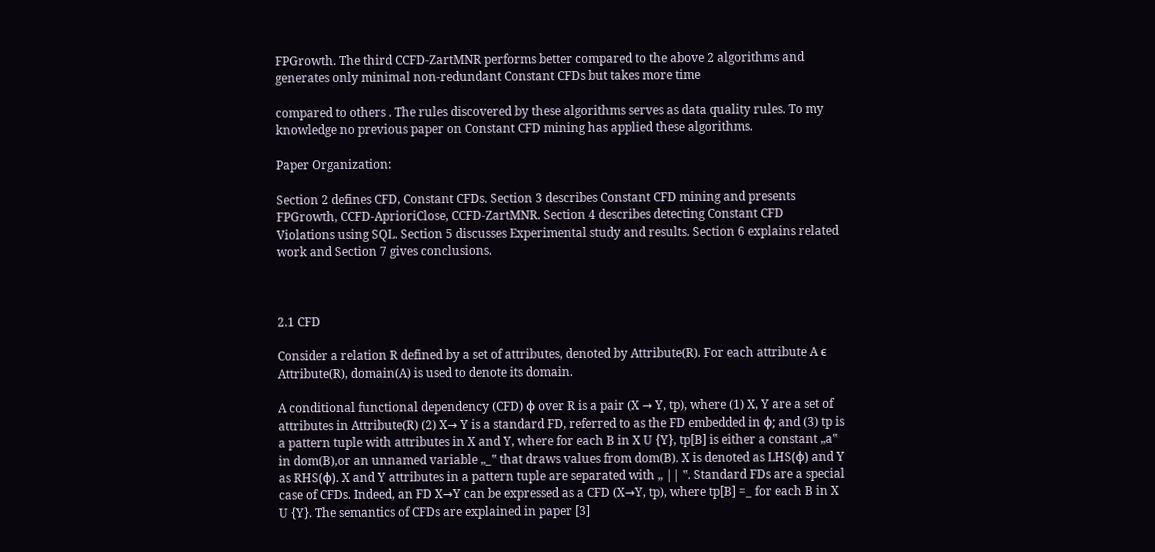FPGrowth. The third CCFD-ZartMNR performs better compared to the above 2 algorithms and generates only minimal non-redundant Constant CFDs but takes more time

compared to others . The rules discovered by these algorithms serves as data quality rules. To my knowledge no previous paper on Constant CFD mining has applied these algorithms.

Paper Organization:

Section 2 defines CFD, Constant CFDs. Section 3 describes Constant CFD mining and presents FPGrowth, CCFD-AprioriClose, CCFD-ZartMNR. Section 4 describes detecting Constant CFD Violations using SQL. Section 5 discusses Experimental study and results. Section 6 explains related work and Section 7 gives conclusions.



2.1 CFD

Consider a relation R defined by a set of attributes, denoted by Attribute(R). For each attribute A є Attribute(R), domain(A) is used to denote its domain.

A conditional functional dependency (CFD) φ over R is a pair (X → Y, tp), where (1) X, Y are a set of attributes in Attribute(R) (2) X→ Y is a standard FD, referred to as the FD embedded in φ; and (3) tp is a pattern tuple with attributes in X and Y, where for each B in X U {Y}, tp[B] is either a constant „a‟ in dom(B),or an unnamed variable „_‟ that draws values from dom(B). X is denoted as LHS(φ) and Y as RHS(φ). X and Y attributes in a pattern tuple are separated with „ || ‟. Standard FDs are a special case of CFDs. Indeed, an FD X→Y can be expressed as a CFD (X→Y, tp), where tp[B] =_ for each B in X U {Y}. The semantics of CFDs are explained in paper [3]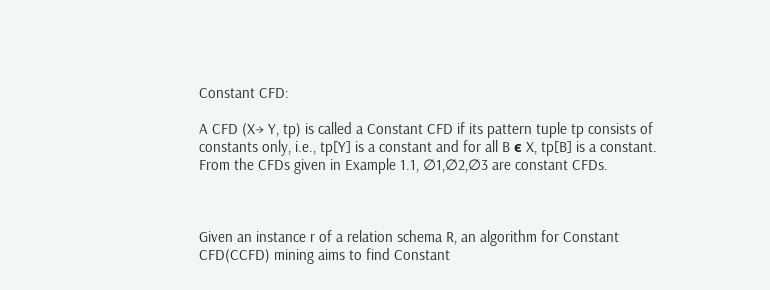Constant CFD:

A CFD (X→ Y, tp) is called a Constant CFD if its pattern tuple tp consists of constants only, i.e., tp[Y] is a constant and for all B є X, tp[B] is a constant. From the CFDs given in Example 1.1, ∅1,∅2,∅3 are constant CFDs.



Given an instance r of a relation schema R, an algorithm for Constant CFD(CCFD) mining aims to find Constant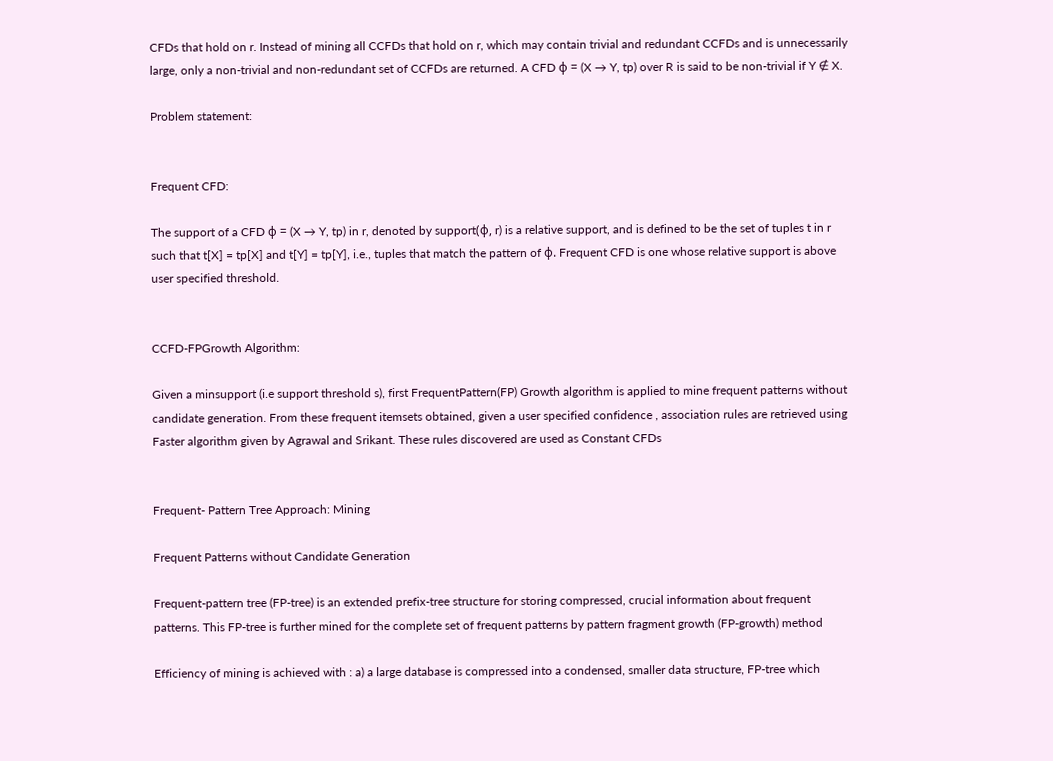CFDs that hold on r. Instead of mining all CCFDs that hold on r, which may contain trivial and redundant CCFDs and is unnecessarily large, only a non-trivial and non-redundant set of CCFDs are returned. A CFD φ = (X → Y, tp) over R is said to be non-trivial if Y ∉ X.

Problem statement:


Frequent CFD:

The support of a CFD φ = (X → Y, tp) in r, denoted by support(φ, r) is a relative support, and is defined to be the set of tuples t in r such that t[X] = tp[X] and t[Y] = tp[Y], i.e., tuples that match the pattern of φ. Frequent CFD is one whose relative support is above user specified threshold.


CCFD-FPGrowth Algorithm:

Given a minsupport (i.e support threshold s), first FrequentPattern(FP) Growth algorithm is applied to mine frequent patterns without candidate generation. From these frequent itemsets obtained, given a user specified confidence , association rules are retrieved using Faster algorithm given by Agrawal and Srikant. These rules discovered are used as Constant CFDs


Frequent- Pattern Tree Approach: Mining

Frequent Patterns without Candidate Generation

Frequent-pattern tree (FP-tree) is an extended prefix-tree structure for storing compressed, crucial information about frequent patterns. This FP-tree is further mined for the complete set of frequent patterns by pattern fragment growth (FP-growth) method

Efficiency of mining is achieved with : a) a large database is compressed into a condensed, smaller data structure, FP-tree which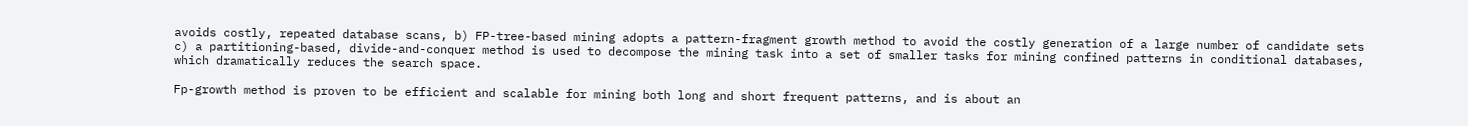avoids costly, repeated database scans, b) FP-tree-based mining adopts a pattern-fragment growth method to avoid the costly generation of a large number of candidate sets c) a partitioning-based, divide-and-conquer method is used to decompose the mining task into a set of smaller tasks for mining confined patterns in conditional databases, which dramatically reduces the search space.

Fp-growth method is proven to be efficient and scalable for mining both long and short frequent patterns, and is about an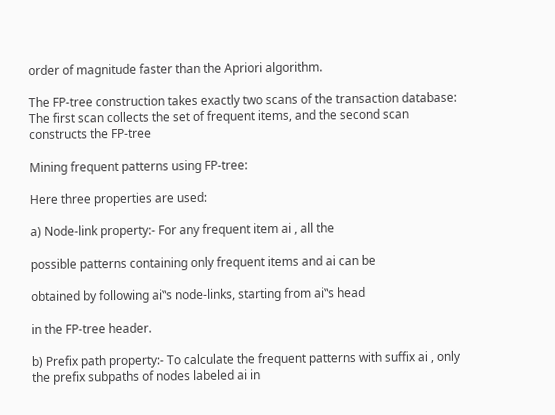order of magnitude faster than the Apriori algorithm.

The FP-tree construction takes exactly two scans of the transaction database: The first scan collects the set of frequent items, and the second scan constructs the FP-tree

Mining frequent patterns using FP-tree:

Here three properties are used:

a) Node-link property:- For any frequent item ai , all the

possible patterns containing only frequent items and ai can be

obtained by following ai‟s node-links, starting from ai‟s head

in the FP-tree header.

b) Prefix path property:- To calculate the frequent patterns with suffix ai , only the prefix subpaths of nodes labeled ai in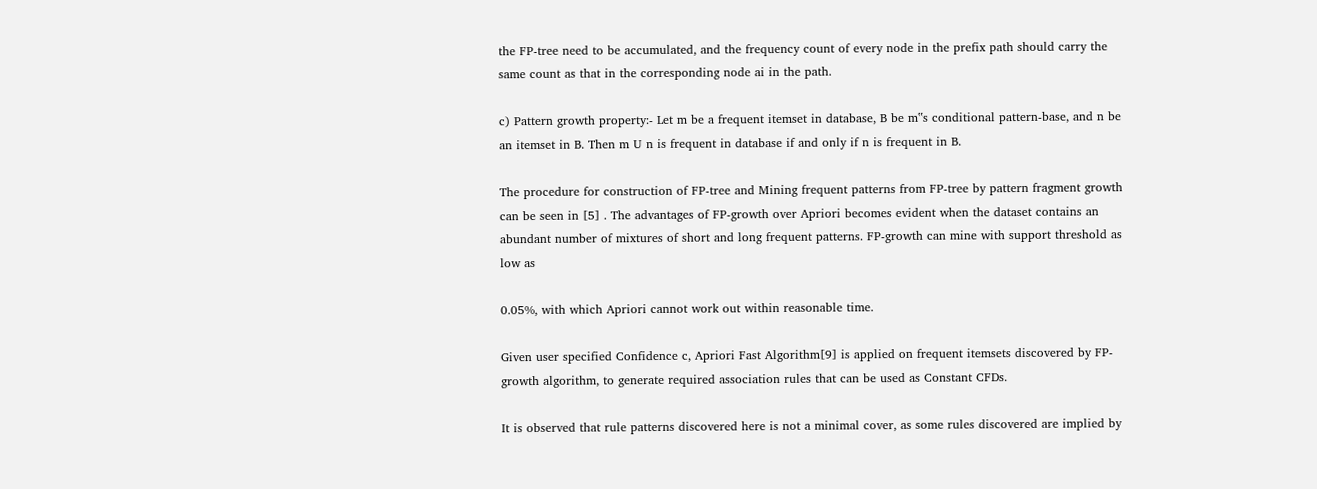the FP-tree need to be accumulated, and the frequency count of every node in the prefix path should carry the same count as that in the corresponding node ai in the path.

c) Pattern growth property:- Let m be a frequent itemset in database, B be m‟s conditional pattern-base, and n be an itemset in B. Then m U n is frequent in database if and only if n is frequent in B.

The procedure for construction of FP-tree and Mining frequent patterns from FP-tree by pattern fragment growth can be seen in [5] . The advantages of FP-growth over Apriori becomes evident when the dataset contains an abundant number of mixtures of short and long frequent patterns. FP-growth can mine with support threshold as low as

0.05%, with which Apriori cannot work out within reasonable time.

Given user specified Confidence c, Apriori Fast Algorithm[9] is applied on frequent itemsets discovered by FP-growth algorithm, to generate required association rules that can be used as Constant CFDs.

It is observed that rule patterns discovered here is not a minimal cover, as some rules discovered are implied by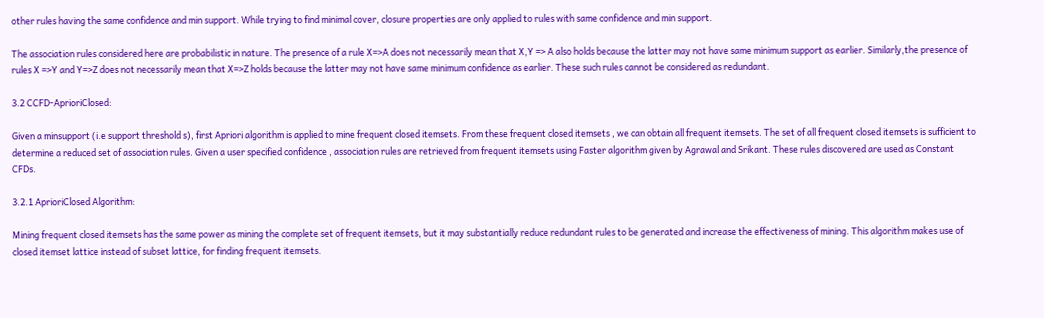other rules having the same confidence and min support. While trying to find minimal cover, closure properties are only applied to rules with same confidence and min support.

The association rules considered here are probabilistic in nature. The presence of a rule X=>A does not necessarily mean that X,Y => A also holds because the latter may not have same minimum support as earlier. Similarly,the presence of rules X =>Y and Y=>Z does not necessarily mean that X=>Z holds because the latter may not have same minimum confidence as earlier. These such rules cannot be considered as redundant.

3.2 CCFD-AprioriClosed:

Given a minsupport (i.e support threshold s), first Apriori algorithm is applied to mine frequent closed itemsets. From these frequent closed itemsets , we can obtain all frequent itemsets. The set of all frequent closed itemsets is sufficient to determine a reduced set of association rules. Given a user specified confidence , association rules are retrieved from frequent itemsets using Faster algorithm given by Agrawal and Srikant. These rules discovered are used as Constant CFDs.

3.2.1 AprioriClosed Algorithm:

Mining frequent closed itemsets has the same power as mining the complete set of frequent itemsets, but it may substantially reduce redundant rules to be generated and increase the effectiveness of mining. This algorithm makes use of closed itemset lattice instead of subset lattice, for finding frequent itemsets.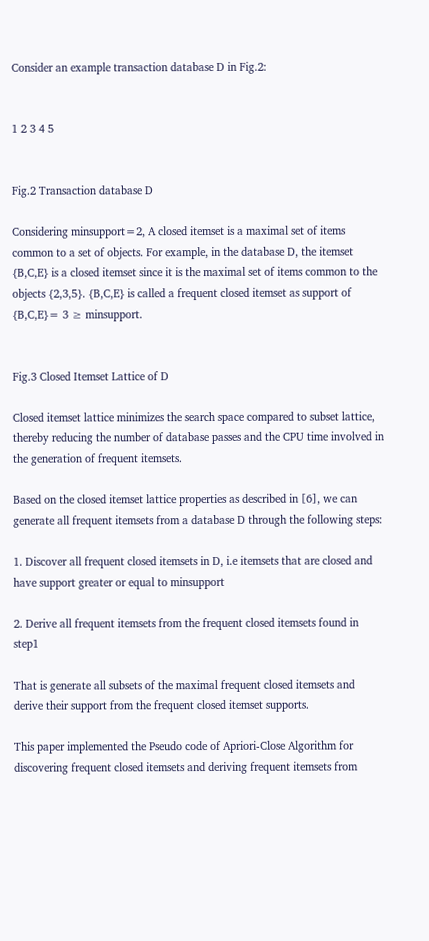Consider an example transaction database D in Fig.2:


1 2 3 4 5


Fig.2 Transaction database D

Considering minsupport=2, A closed itemset is a maximal set of items common to a set of objects. For example, in the database D, the itemset {B,C,E} is a closed itemset since it is the maximal set of items common to the objects {2,3,5}. {B,C,E} is called a frequent closed itemset as support of {B,C,E}= 3 ≥ minsupport.


Fig.3 Closed Itemset Lattice of D

Closed itemset lattice minimizes the search space compared to subset lattice, thereby reducing the number of database passes and the CPU time involved in the generation of frequent itemsets.

Based on the closed itemset lattice properties as described in [6], we can generate all frequent itemsets from a database D through the following steps:

1. Discover all frequent closed itemsets in D, i.e itemsets that are closed and have support greater or equal to minsupport

2. Derive all frequent itemsets from the frequent closed itemsets found in step1

That is generate all subsets of the maximal frequent closed itemsets and derive their support from the frequent closed itemset supports.

This paper implemented the Pseudo code of Apriori-Close Algorithm for discovering frequent closed itemsets and deriving frequent itemsets from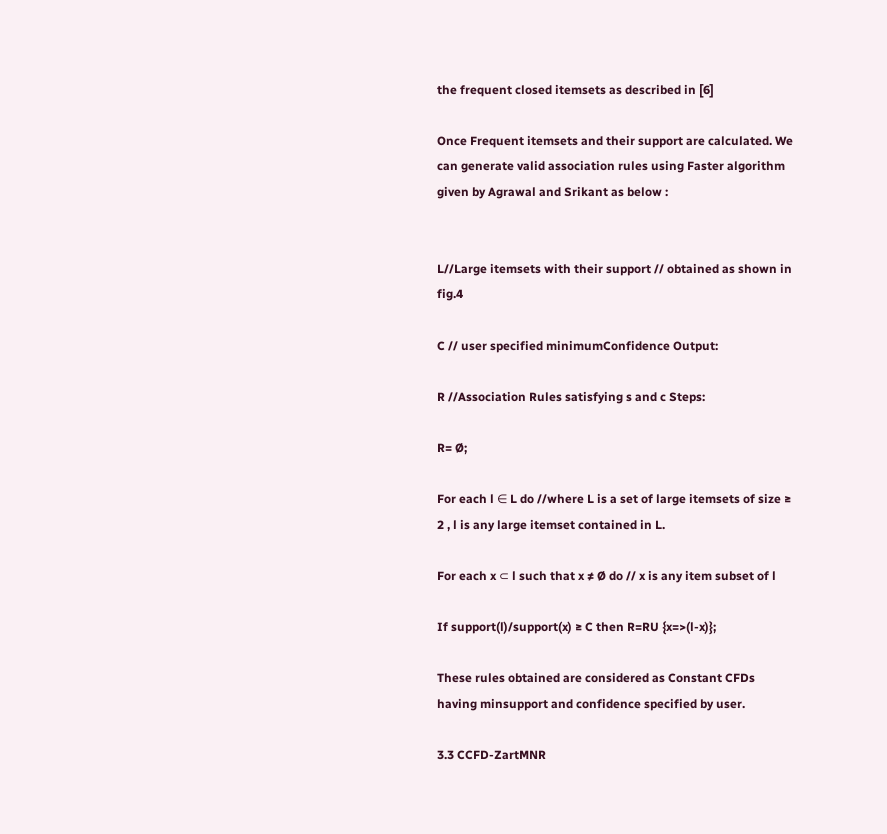the frequent closed itemsets as described in [6]

Once Frequent itemsets and their support are calculated. We can generate valid association rules using Faster algorithm given by Agrawal and Srikant as below :


L//Large itemsets with their support // obtained as shown in fig.4

C // user specified minimumConfidence Output:

R //Association Rules satisfying s and c Steps:

R= Ø;

For each l ∈ L do //where L is a set of large itemsets of size ≥ 2 , l is any large itemset contained in L.

For each x ⊂ l such that x ≠ Ø do // x is any item subset of l

If support(l)/support(x) ≥ C then R=RU {x=>(l-x)};

These rules obtained are considered as Constant CFDs having minsupport and confidence specified by user.

3.3 CCFD-ZartMNR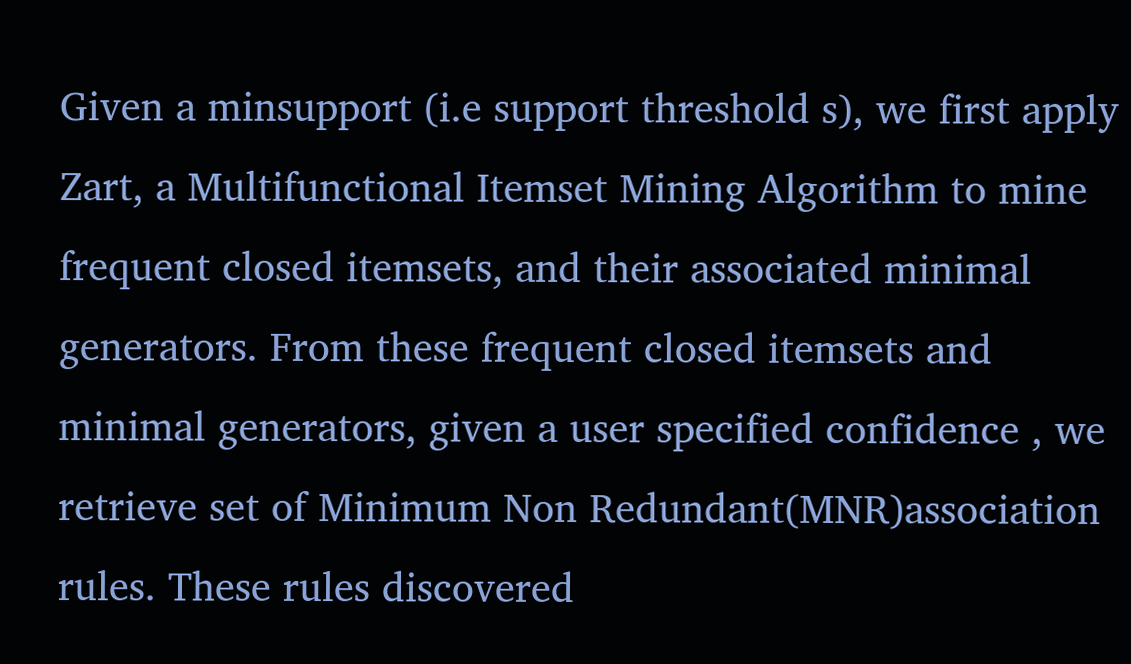Given a minsupport (i.e support threshold s), we first apply Zart, a Multifunctional Itemset Mining Algorithm to mine frequent closed itemsets, and their associated minimal generators. From these frequent closed itemsets and minimal generators, given a user specified confidence , we retrieve set of Minimum Non Redundant(MNR)association rules. These rules discovered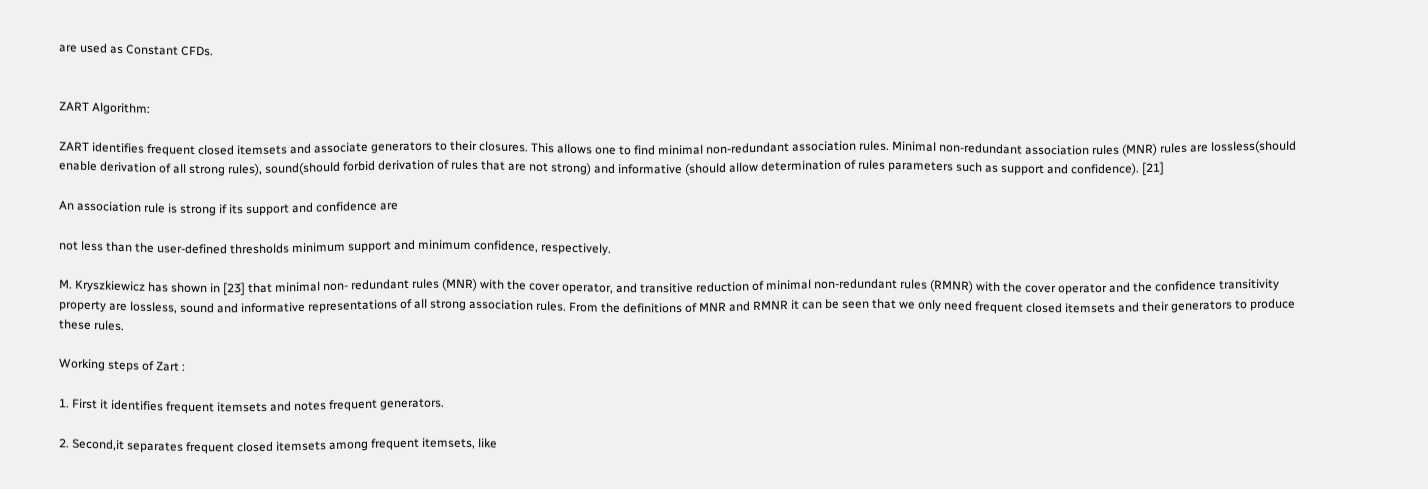are used as Constant CFDs.


ZART Algorithm:

ZART identifies frequent closed itemsets and associate generators to their closures. This allows one to find minimal non-redundant association rules. Minimal non-redundant association rules (MNR) rules are lossless(should enable derivation of all strong rules), sound(should forbid derivation of rules that are not strong) and informative (should allow determination of rules parameters such as support and confidence). [21]

An association rule is strong if its support and confidence are

not less than the user-defined thresholds minimum support and minimum confidence, respectively.

M. Kryszkiewicz has shown in [23] that minimal non- redundant rules (MNR) with the cover operator, and transitive reduction of minimal non-redundant rules (RMNR) with the cover operator and the confidence transitivity property are lossless, sound and informative representations of all strong association rules. From the definitions of MNR and RMNR it can be seen that we only need frequent closed itemsets and their generators to produce these rules.

Working steps of Zart :

1. First it identifies frequent itemsets and notes frequent generators.

2. Second,it separates frequent closed itemsets among frequent itemsets, like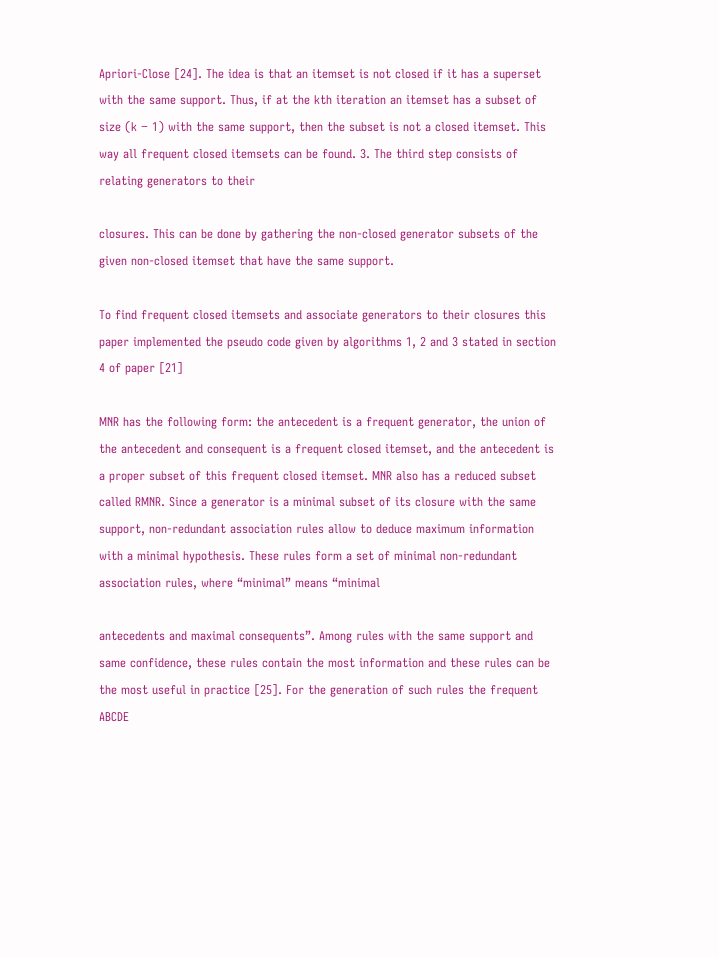Apriori-Close [24]. The idea is that an itemset is not closed if it has a superset with the same support. Thus, if at the kth iteration an itemset has a subset of size (k − 1) with the same support, then the subset is not a closed itemset. This way all frequent closed itemsets can be found. 3. The third step consists of relating generators to their

closures. This can be done by gathering the non-closed generator subsets of the given non-closed itemset that have the same support.

To find frequent closed itemsets and associate generators to their closures this paper implemented the pseudo code given by algorithms 1, 2 and 3 stated in section 4 of paper [21]

MNR has the following form: the antecedent is a frequent generator, the union of the antecedent and consequent is a frequent closed itemset, and the antecedent is a proper subset of this frequent closed itemset. MNR also has a reduced subset called RMNR. Since a generator is a minimal subset of its closure with the same support, non-redundant association rules allow to deduce maximum information with a minimal hypothesis. These rules form a set of minimal non-redundant association rules, where “minimal” means “minimal

antecedents and maximal consequents”. Among rules with the same support and same confidence, these rules contain the most information and these rules can be the most useful in practice [25]. For the generation of such rules the frequent ABCDE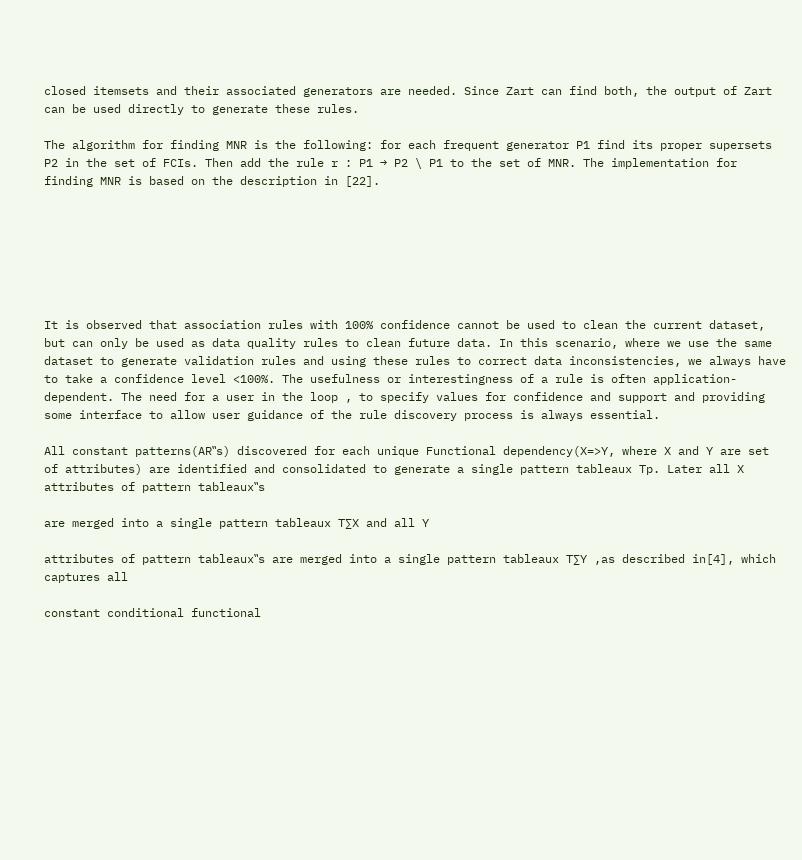closed itemsets and their associated generators are needed. Since Zart can find both, the output of Zart can be used directly to generate these rules.

The algorithm for finding MNR is the following: for each frequent generator P1 find its proper supersets P2 in the set of FCIs. Then add the rule r : P1 → P2 \ P1 to the set of MNR. The implementation for finding MNR is based on the description in [22].







It is observed that association rules with 100% confidence cannot be used to clean the current dataset, but can only be used as data quality rules to clean future data. In this scenario, where we use the same dataset to generate validation rules and using these rules to correct data inconsistencies, we always have to take a confidence level <100%. The usefulness or interestingness of a rule is often application-dependent. The need for a user in the loop , to specify values for confidence and support and providing some interface to allow user guidance of the rule discovery process is always essential.

All constant patterns(AR‟s) discovered for each unique Functional dependency(X=>Y, where X and Y are set of attributes) are identified and consolidated to generate a single pattern tableaux Tp. Later all X attributes of pattern tableaux‟s

are merged into a single pattern tableaux T∑X and all Y

attributes of pattern tableaux‟s are merged into a single pattern tableaux T∑Y ,as described in[4], which captures all

constant conditional functional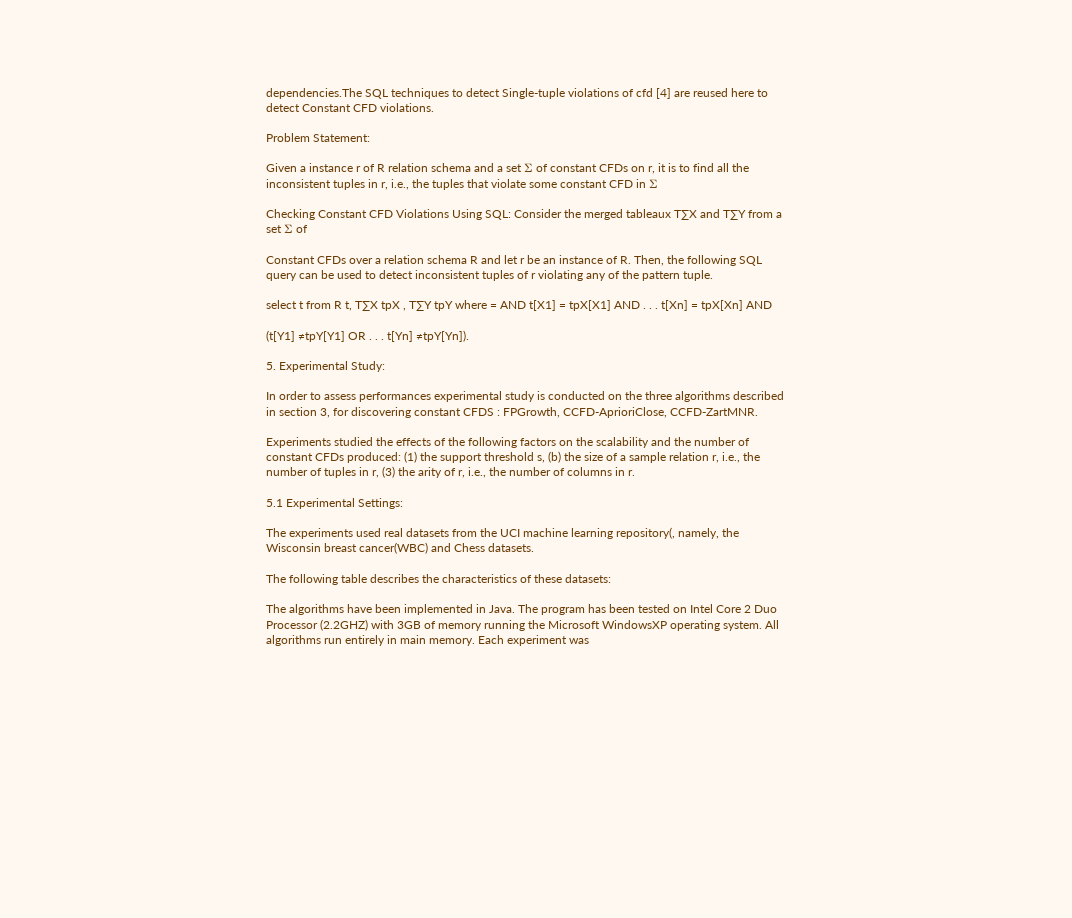dependencies.The SQL techniques to detect Single-tuple violations of cfd [4] are reused here to detect Constant CFD violations.

Problem Statement:

Given a instance r of R relation schema and a set Σ of constant CFDs on r, it is to find all the inconsistent tuples in r, i.e., the tuples that violate some constant CFD in Σ

Checking Constant CFD Violations Using SQL: Consider the merged tableaux T∑X and T∑Y from a set Σ of

Constant CFDs over a relation schema R and let r be an instance of R. Then, the following SQL query can be used to detect inconsistent tuples of r violating any of the pattern tuple.

select t from R t, T∑X tpX , T∑Y tpY where = AND t[X1] = tpX[X1] AND . . . t[Xn] = tpX[Xn] AND

(t[Y1] ≠tpY[Y1] OR . . . t[Yn] ≠tpY[Yn]).

5. Experimental Study:

In order to assess performances experimental study is conducted on the three algorithms described in section 3, for discovering constant CFDS : FPGrowth, CCFD-AprioriClose, CCFD-ZartMNR.

Experiments studied the effects of the following factors on the scalability and the number of constant CFDs produced: (1) the support threshold s, (b) the size of a sample relation r, i.e., the number of tuples in r, (3) the arity of r, i.e., the number of columns in r.

5.1 Experimental Settings:

The experiments used real datasets from the UCI machine learning repository(, namely, the Wisconsin breast cancer(WBC) and Chess datasets.

The following table describes the characteristics of these datasets:

The algorithms have been implemented in Java. The program has been tested on Intel Core 2 Duo Processor (2.2GHZ) with 3GB of memory running the Microsoft WindowsXP operating system. All algorithms run entirely in main memory. Each experiment was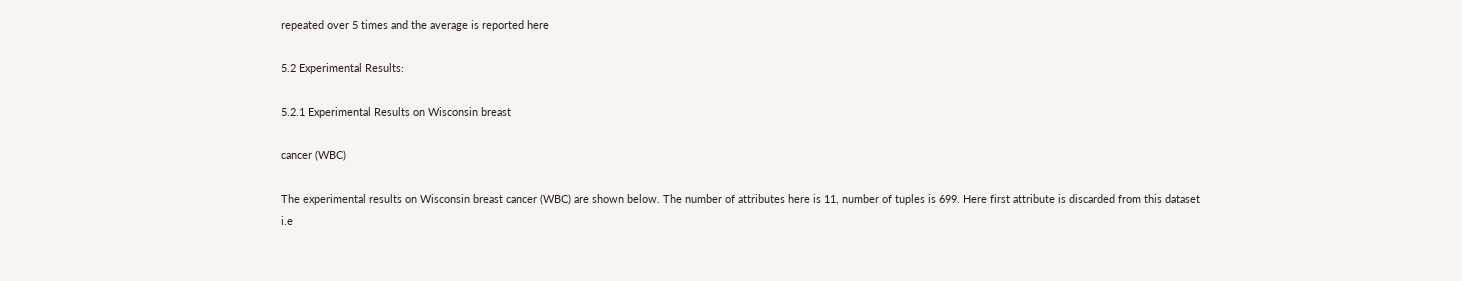repeated over 5 times and the average is reported here

5.2 Experimental Results:

5.2.1 Experimental Results on Wisconsin breast

cancer (WBC)

The experimental results on Wisconsin breast cancer (WBC) are shown below. The number of attributes here is 11, number of tuples is 699. Here first attribute is discarded from this dataset i.e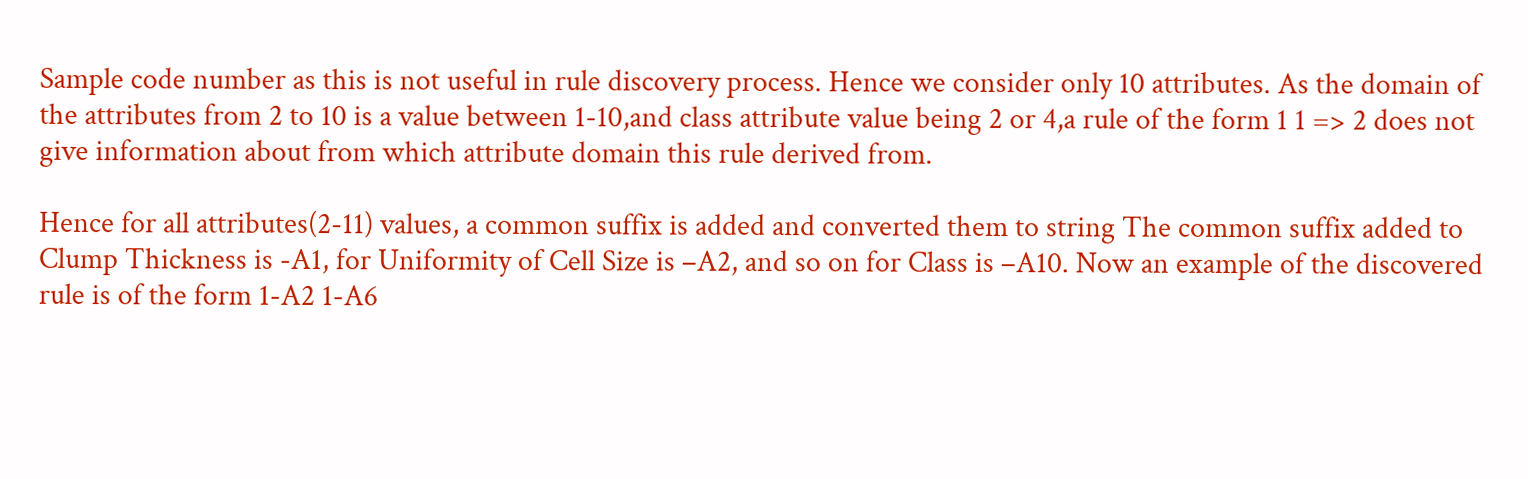Sample code number as this is not useful in rule discovery process. Hence we consider only 10 attributes. As the domain of the attributes from 2 to 10 is a value between 1-10,and class attribute value being 2 or 4,a rule of the form 1 1 => 2 does not give information about from which attribute domain this rule derived from.

Hence for all attributes(2-11) values, a common suffix is added and converted them to string The common suffix added to Clump Thickness is -A1, for Uniformity of Cell Size is –A2, and so on for Class is –A10. Now an example of the discovered rule is of the form 1-A2 1-A6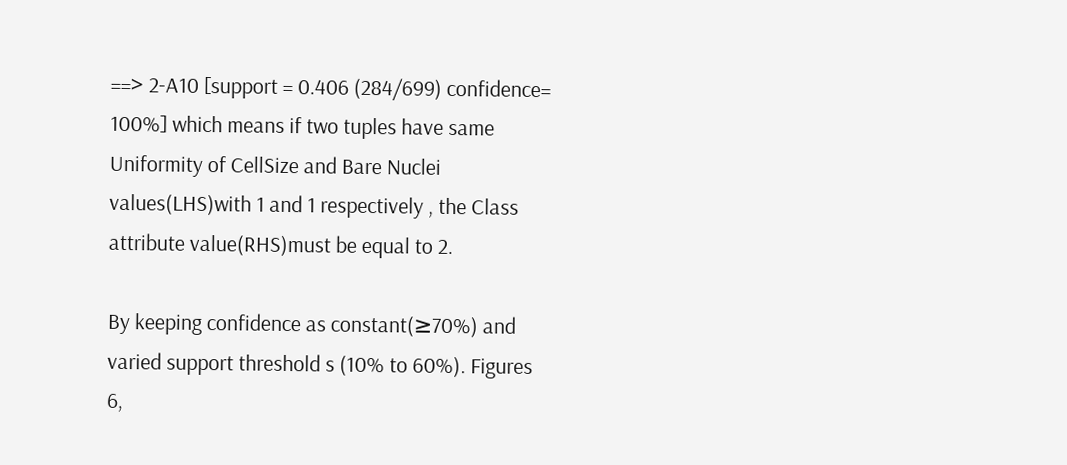==> 2-A10 [support = 0.406 (284/699) confidence= 100%] which means if two tuples have same Uniformity of CellSize and Bare Nuclei values(LHS)with 1 and 1 respectively , the Class attribute value(RHS)must be equal to 2.

By keeping confidence as constant(≥70%) and varied support threshold s (10% to 60%). Figures 6,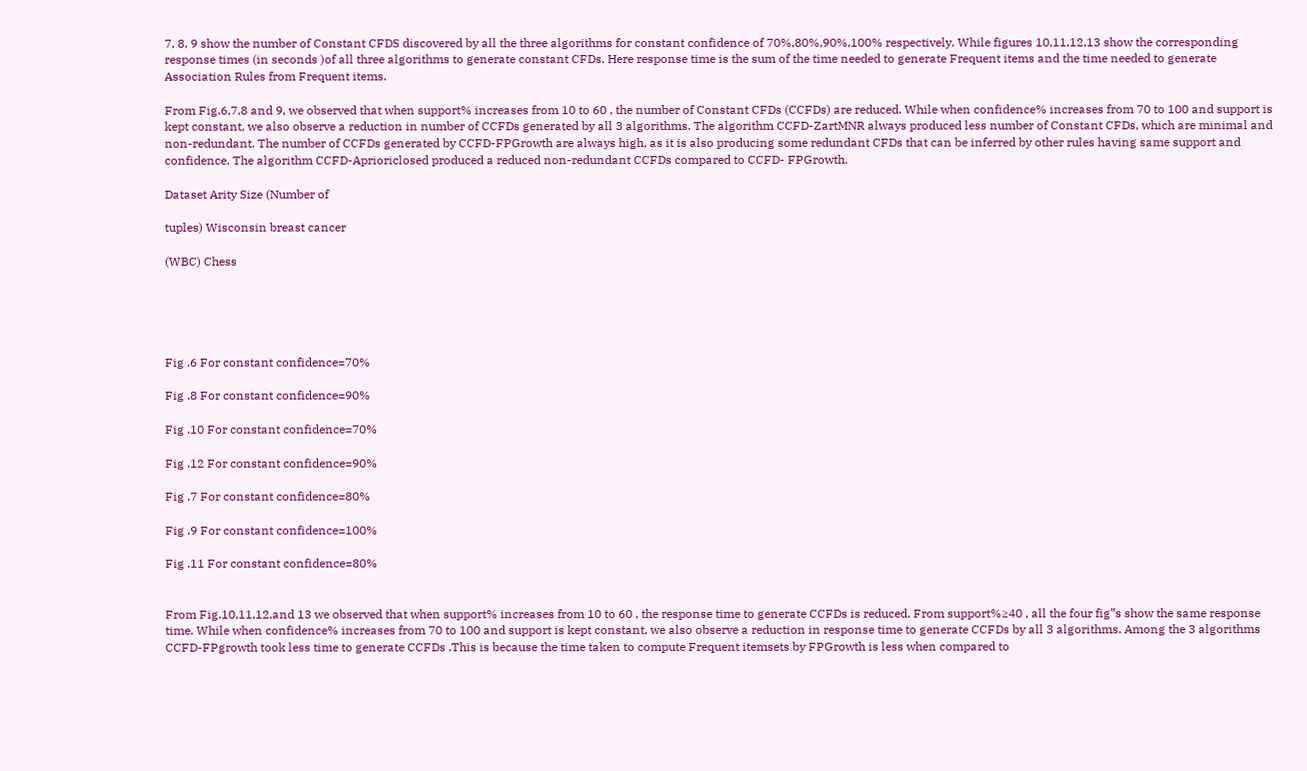7, 8, 9 show the number of Constant CFDS discovered by all the three algorithms for constant confidence of 70%,80%,90%,100% respectively. While figures 10,11,12,13 show the corresponding response times (in seconds )of all three algorithms to generate constant CFDs. Here response time is the sum of the time needed to generate Frequent items and the time needed to generate Association Rules from Frequent items.

From Fig.6,7,8 and 9, we observed that when support% increases from 10 to 60 , the number of Constant CFDs (CCFDs) are reduced. While when confidence% increases from 70 to 100 and support is kept constant, we also observe a reduction in number of CCFDs generated by all 3 algorithms. The algorithm CCFD-ZartMNR always produced less number of Constant CFDs, which are minimal and non-redundant. The number of CCFDs generated by CCFD-FPGrowth are always high, as it is also producing some redundant CFDs that can be inferred by other rules having same support and confidence. The algorithm CCFD-Aprioriclosed produced a reduced non-redundant CCFDs compared to CCFD- FPGrowth.

Dataset Arity Size (Number of

tuples) Wisconsin breast cancer

(WBC) Chess





Fig .6 For constant confidence=70%

Fig .8 For constant confidence=90%

Fig .10 For constant confidence=70%

Fig .12 For constant confidence=90%

Fig .7 For constant confidence=80%

Fig .9 For constant confidence=100%

Fig .11 For constant confidence=80%


From Fig.10,11,12,and 13 we observed that when support% increases from 10 to 60 , the response time to generate CCFDs is reduced. From support%≥40 , all the four fig‟s show the same response time. While when confidence% increases from 70 to 100 and support is kept constant, we also observe a reduction in response time to generate CCFDs by all 3 algorithms. Among the 3 algorithms CCFD-FPgrowth took less time to generate CCFDs .This is because the time taken to compute Frequent itemsets by FPGrowth is less when compared to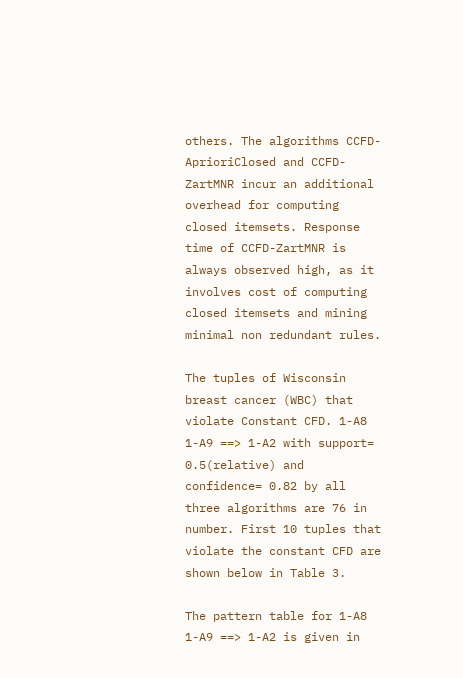others. The algorithms CCFD-AprioriClosed and CCFD-ZartMNR incur an additional overhead for computing closed itemsets. Response time of CCFD-ZartMNR is always observed high, as it involves cost of computing closed itemsets and mining minimal non redundant rules.

The tuples of Wisconsin breast cancer (WBC) that violate Constant CFD. 1-A8 1-A9 ==> 1-A2 with support= 0.5(relative) and confidence= 0.82 by all three algorithms are 76 in number. First 10 tuples that violate the constant CFD are shown below in Table 3.

The pattern table for 1-A8 1-A9 ==> 1-A2 is given in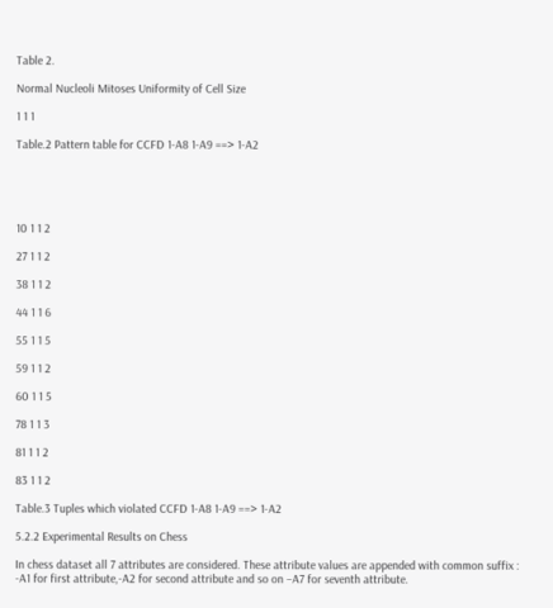Table 2.

Normal Nucleoli Mitoses Uniformity of Cell Size

1 1 1

Table.2 Pattern table for CCFD 1-A8 1-A9 ==> 1-A2





10 1 1 2

27 1 1 2

38 1 1 2

44 1 1 6

55 1 1 5

59 1 1 2

60 1 1 5

78 1 1 3

81 1 1 2

83 1 1 2

Table.3 Tuples which violated CCFD 1-A8 1-A9 ==> 1-A2

5.2.2 Experimental Results on Chess

In chess dataset all 7 attributes are considered. These attribute values are appended with common suffix : -A1 for first attribute,-A2 for second attribute and so on –A7 for seventh attribute.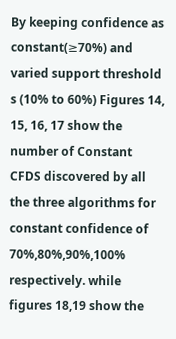By keeping confidence as constant(≥70%) and varied support threshold s (10% to 60%) Figures 14, 15, 16, 17 show the number of Constant CFDS discovered by all the three algorithms for constant confidence of 70%,80%,90%,100% respectively. while figures 18,19 show the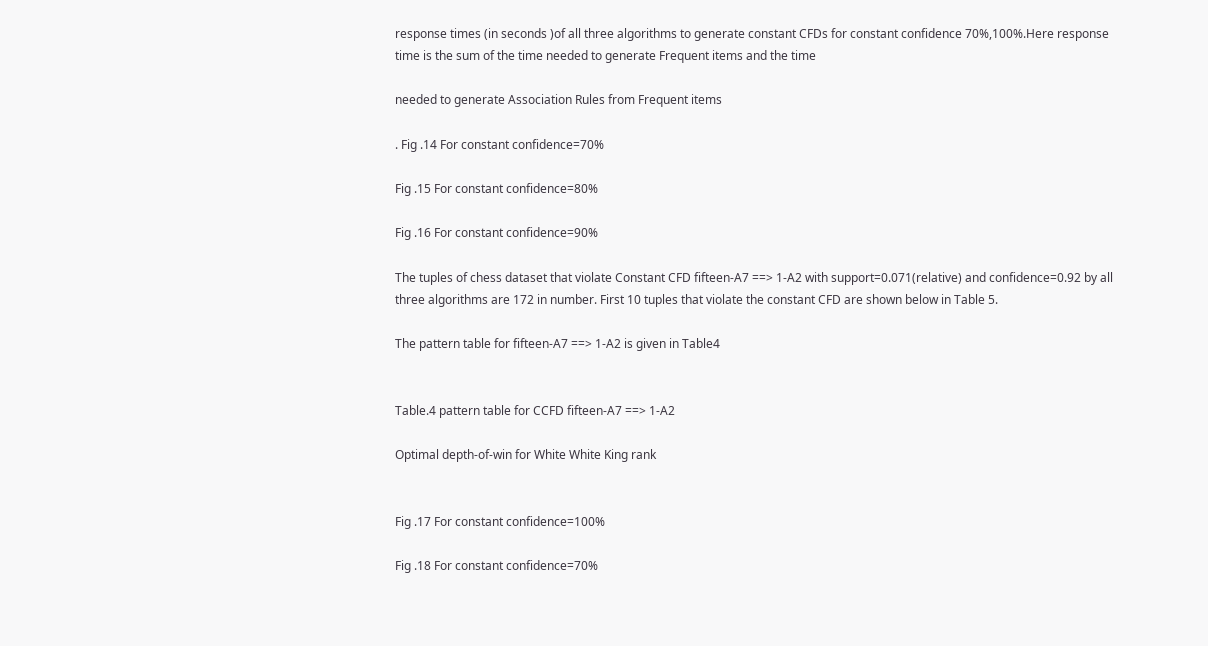response times (in seconds )of all three algorithms to generate constant CFDs for constant confidence 70%,100%.Here response time is the sum of the time needed to generate Frequent items and the time

needed to generate Association Rules from Frequent items

. Fig .14 For constant confidence=70%

Fig .15 For constant confidence=80%

Fig .16 For constant confidence=90%

The tuples of chess dataset that violate Constant CFD fifteen-A7 ==> 1-A2 with support=0.071(relative) and confidence=0.92 by all three algorithms are 172 in number. First 10 tuples that violate the constant CFD are shown below in Table 5.

The pattern table for fifteen-A7 ==> 1-A2 is given in Table4


Table.4 pattern table for CCFD fifteen-A7 ==> 1-A2

Optimal depth-of-win for White White King rank


Fig .17 For constant confidence=100%

Fig .18 For constant confidence=70%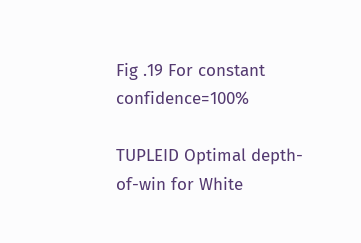Fig .19 For constant confidence=100%

TUPLEID Optimal depth-of-win for White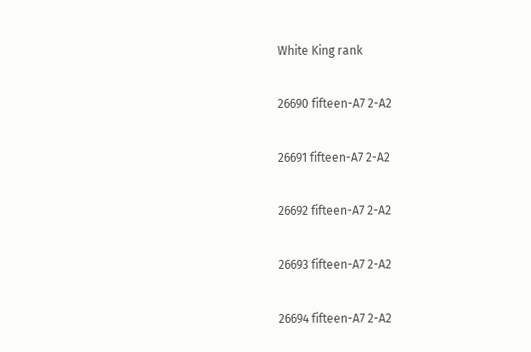White King rank

26690 fifteen-A7 2-A2

26691 fifteen-A7 2-A2

26692 fifteen-A7 2-A2

26693 fifteen-A7 2-A2

26694 fifteen-A7 2-A2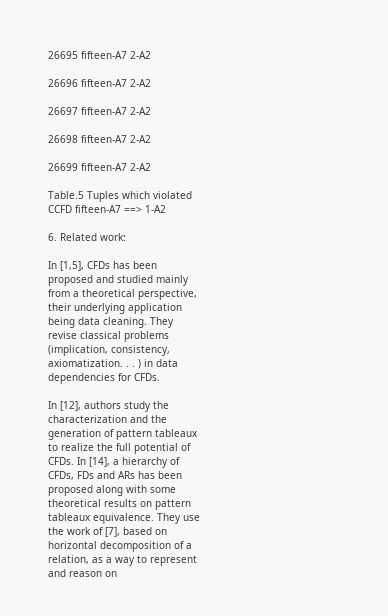26695 fifteen-A7 2-A2

26696 fifteen-A7 2-A2

26697 fifteen-A7 2-A2

26698 fifteen-A7 2-A2

26699 fifteen-A7 2-A2

Table.5 Tuples which violated CCFD fifteen-A7 ==> 1-A2

6. Related work:

In [1,5], CFDs has been proposed and studied mainly from a theoretical perspective, their underlying application being data cleaning. They revise classical problems (implication, consistency, axiomatization. . . ) in data dependencies for CFDs.

In [12], authors study the characterization and the generation of pattern tableaux to realize the full potential of CFDs. In [14], a hierarchy of CFDs, FDs and ARs has been proposed along with some theoretical results on pattern tableaux equivalence. They use the work of [7], based on horizontal decomposition of a relation, as a way to represent and reason on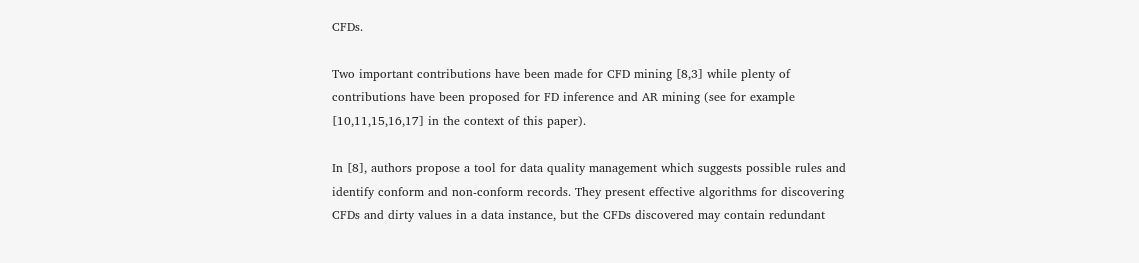CFDs.

Two important contributions have been made for CFD mining [8,3] while plenty of contributions have been proposed for FD inference and AR mining (see for example [10,11,15,16,17] in the context of this paper).

In [8], authors propose a tool for data quality management which suggests possible rules and identify conform and non-conform records. They present effective algorithms for discovering CFDs and dirty values in a data instance, but the CFDs discovered may contain redundant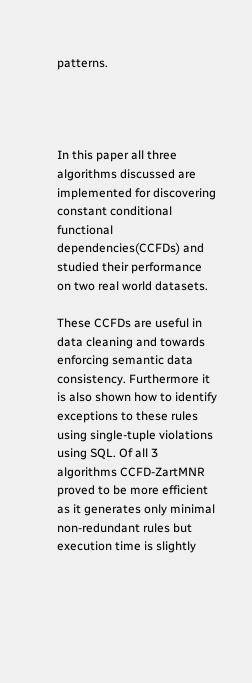patterns.




In this paper all three algorithms discussed are implemented for discovering constant conditional functional dependencies(CCFDs) and studied their performance on two real world datasets.

These CCFDs are useful in data cleaning and towards enforcing semantic data consistency. Furthermore it is also shown how to identify exceptions to these rules using single-tuple violations using SQL. Of all 3 algorithms CCFD-ZartMNR proved to be more efficient as it generates only minimal non-redundant rules but execution time is slightly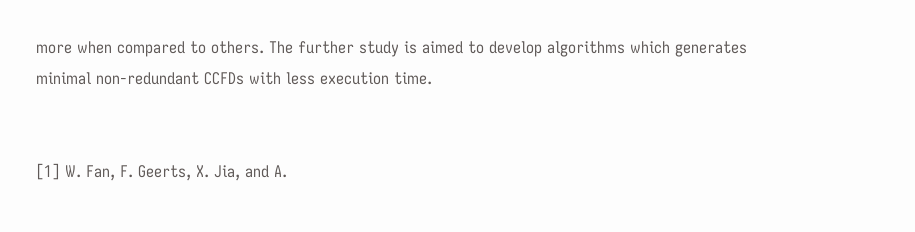more when compared to others. The further study is aimed to develop algorithms which generates minimal non-redundant CCFDs with less execution time.


[1] W. Fan, F. Geerts, X. Jia, and A.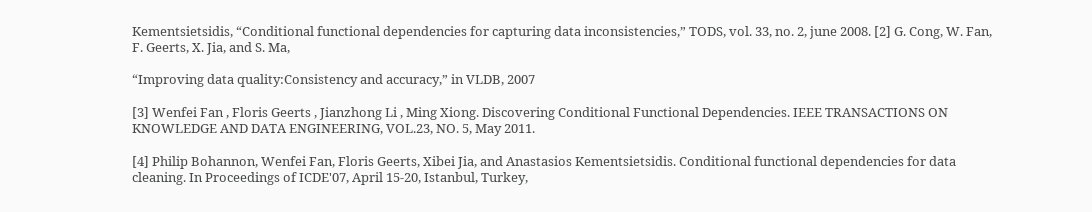Kementsietsidis, “Conditional functional dependencies for capturing data inconsistencies,” TODS, vol. 33, no. 2, june 2008. [2] G. Cong, W. Fan, F. Geerts, X. Jia, and S. Ma,

“Improving data quality:Consistency and accuracy,” in VLDB, 2007

[3] Wenfei Fan , Floris Geerts , Jianzhong Li , Ming Xiong. Discovering Conditional Functional Dependencies. IEEE TRANSACTIONS ON KNOWLEDGE AND DATA ENGINEERING, VOL.23, NO. 5, May 2011.

[4] Philip Bohannon, Wenfei Fan, Floris Geerts, Xibei Jia, and Anastasios Kementsietsidis. Conditional functional dependencies for data cleaning. In Proceedings of ICDE'07, April 15-20, Istanbul, Turkey,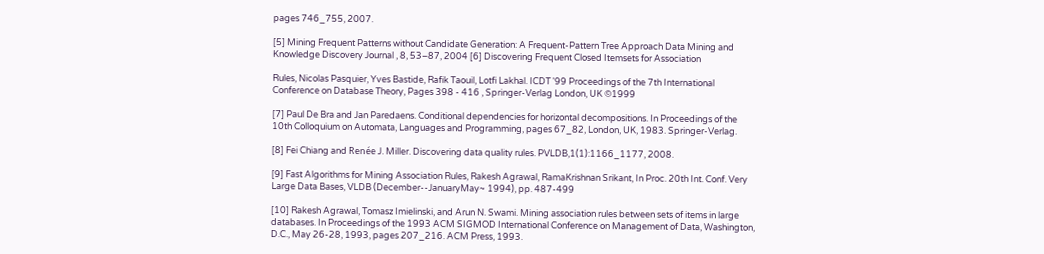pages 746_755, 2007.

[5] Mining Frequent Patterns without Candidate Generation: A Frequent-Pattern Tree Approach Data Mining and Knowledge Discovery Journal , 8, 53–87, 2004 [6] Discovering Frequent Closed Itemsets for Association

Rules, Nicolas Pasquier, Yves Bastide, Rafik Taouil, Lotfi Lakhal. ICDT '99 Proceedings of the 7th International Conference on Database Theory, Pages 398 - 416 , Springer-Verlag London, UK ©1999

[7] Paul De Bra and Jan Paredaens. Conditional dependencies for horizontal decompositions. In Proceedings of the 10th Colloquium on Automata, Languages and Programming, pages 67_82, London, UK, 1983. Springer-Verlag.

[8] Fei Chiang and Renée J. Miller. Discovering data quality rules. PVLDB,1(1):1166_1177, 2008.

[9] Fast Algorithms for Mining Association Rules, Rakesh Agrawal, RamaKrishnan Srikant, In Proc. 20th Int. Conf. Very Large Data Bases, VLDB (December--JanuaryMay~ 1994), pp. 487-499

[10] Rakesh Agrawal, Tomasz Imielinski, and Arun N. Swami. Mining association rules between sets of items in large databases. In Proceedings of the 1993 ACM SIGMOD International Conference on Management of Data, Washington, D.C., May 26-28, 1993, pages 207_216. ACM Press, 1993.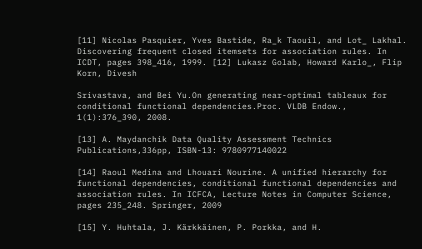[11] Nicolas Pasquier, Yves Bastide, Ra_k Taouil, and Lot_ Lakhal. Discovering frequent closed itemsets for association rules. In ICDT, pages 398_416, 1999. [12] Lukasz Golab, Howard Karlo_, Flip Korn, Divesh

Srivastava, and Bei Yu.On generating near-optimal tableaux for conditional functional dependencies.Proc. VLDB Endow., 1(1):376_390, 2008.

[13] A. Maydanchik Data Quality Assessment Technics Publications,336pp, ISBN-13: 9780977140022

[14] Raoul Medina and Lhouari Nourine. A unified hierarchy for functional dependencies, conditional functional dependencies and association rules. In ICFCA, Lecture Notes in Computer Science, pages 235_248. Springer, 2009

[15] Y. Huhtala, J. Kärkkäinen, P. Porkka, and H.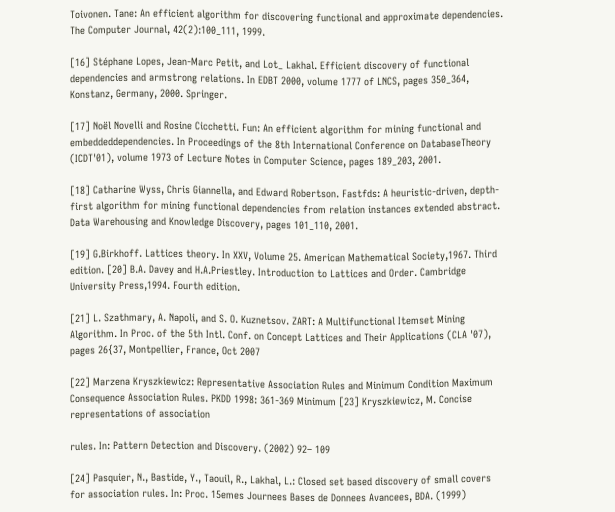Toivonen. Tane: An efficient algorithm for discovering functional and approximate dependencies. The Computer Journal, 42(2):100_111, 1999.

[16] Stéphane Lopes, Jean-Marc Petit, and Lot_ Lakhal. Efficient discovery of functional dependencies and armstrong relations. In EDBT 2000, volume 1777 of LNCS, pages 350_364, Konstanz, Germany, 2000. Springer.

[17] Noël Novelli and Rosine Cicchetti. Fun: An efficient algorithm for mining functional and embeddeddependencies. In Proceedings of the 8th International Conference on DatabaseTheory (ICDT'01), volume 1973 of Lecture Notes in Computer Science, pages 189_203, 2001.

[18] Catharine Wyss, Chris Giannella, and Edward Robertson. Fastfds: A heuristic-driven, depth-first algorithm for mining functional dependencies from relation instances extended abstract. Data Warehousing and Knowledge Discovery, pages 101_110, 2001.

[19] G.Birkhoff. Lattices theory. In XXV, Volume 25. American Mathematical Society,1967. Third edition. [20] B.A. Davey and H.A.Priestley. Introduction to Lattices and Order. Cambridge University Press,1994. Fourth edition.

[21] L. Szathmary, A. Napoli, and S. O. Kuznetsov. ZART: A Multifunctional Itemset Mining Algorithm. In Proc. of the 5th Intl. Conf. on Concept Lattices and Their Applications (CLA '07), pages 26{37, Montpellier, France, Oct 2007

[22] Marzena Kryszkiewicz: Representative Association Rules and Minimum Condition Maximum Consequence Association Rules. PKDD 1998: 361-369 Minimum [23] Kryszkiewicz, M. Concise representations of association

rules. In: Pattern Detection and Discovery. (2002) 92– 109

[24] Pasquier, N., Bastide, Y., Taouil, R., Lakhal, L.: Closed set based discovery of small covers for association rules. In: Proc. 15emes Journees Bases de Donnees Avancees, BDA. (1999)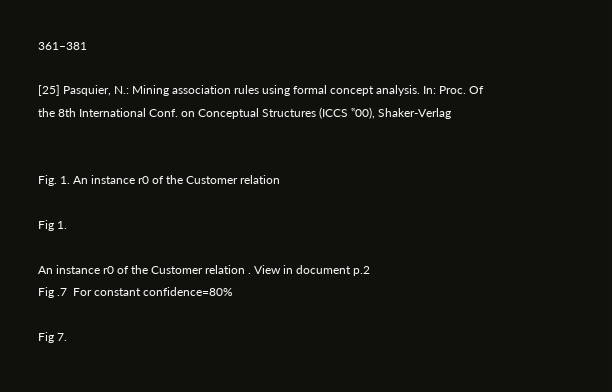361–381

[25] Pasquier, N.: Mining association rules using formal concept analysis. In: Proc. Of the 8th International Conf. on Conceptual Structures (ICCS ‟00), Shaker-Verlag


Fig. 1. An instance r0 of the Customer relation

Fig 1.

An instance r0 of the Customer relation . View in document p.2
Fig .7  For constant confidence=80%

Fig 7.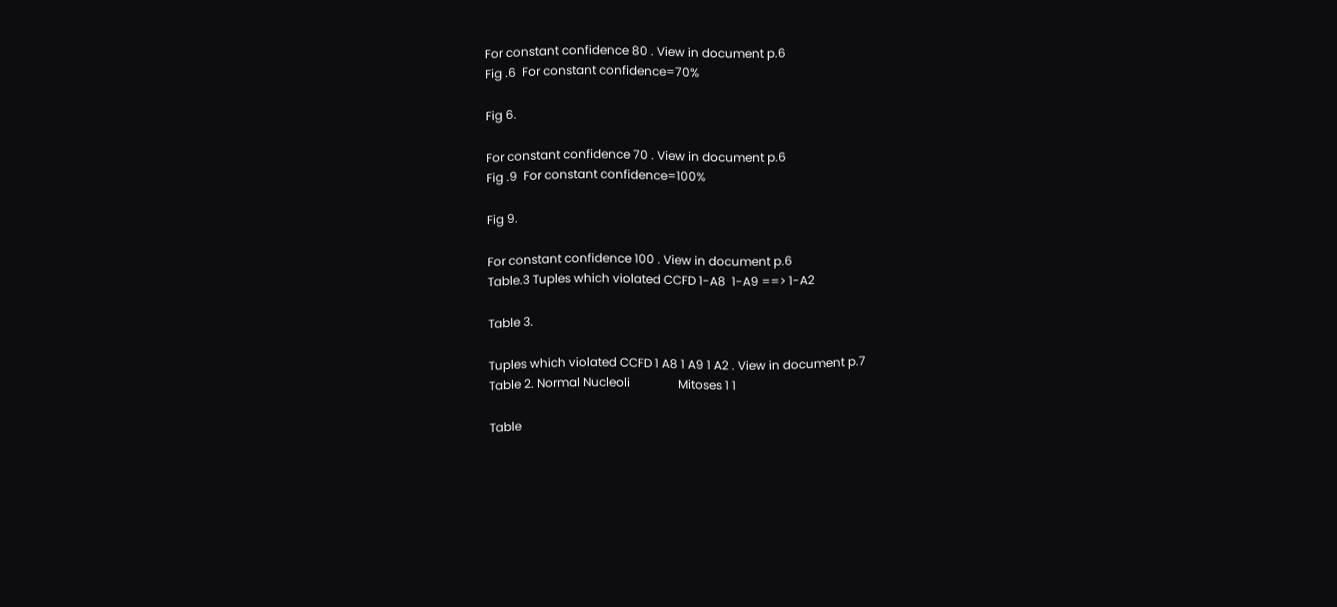For constant confidence 80 . View in document p.6
Fig .6  For constant confidence=70%

Fig 6.

For constant confidence 70 . View in document p.6
Fig .9  For constant confidence=100%

Fig 9.

For constant confidence 100 . View in document p.6
Table.3 Tuples which violated CCFD 1-A8  1-A9 ==> 1-A2

Table 3.

Tuples which violated CCFD 1 A8 1 A9 1 A2 . View in document p.7
Table 2. Normal Nucleoli                Mitoses 1 1

Table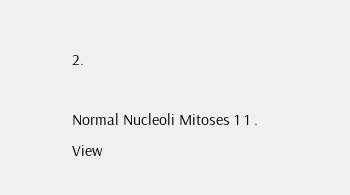2.

Normal Nucleoli Mitoses 1 1 . View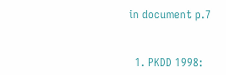in document p.7


  1. PKDD 1998: